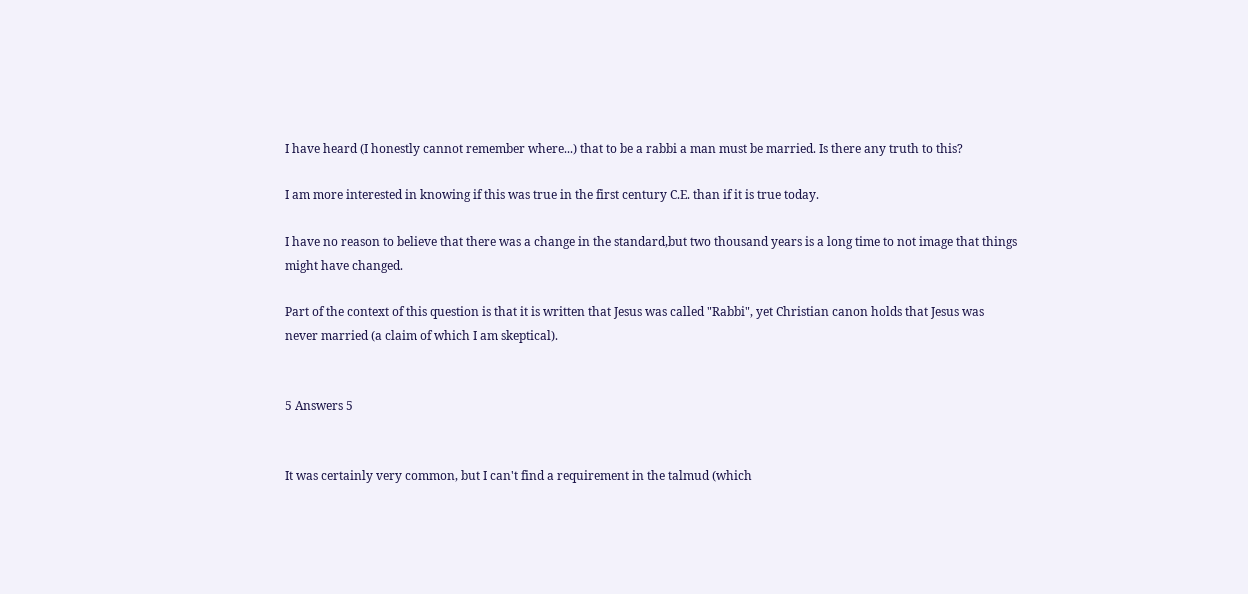I have heard (I honestly cannot remember where...) that to be a rabbi a man must be married. Is there any truth to this?

I am more interested in knowing if this was true in the first century C.E. than if it is true today.

I have no reason to believe that there was a change in the standard,but two thousand years is a long time to not image that things might have changed.

Part of the context of this question is that it is written that Jesus was called "Rabbi", yet Christian canon holds that Jesus was never married (a claim of which I am skeptical).


5 Answers 5


It was certainly very common, but I can't find a requirement in the talmud (which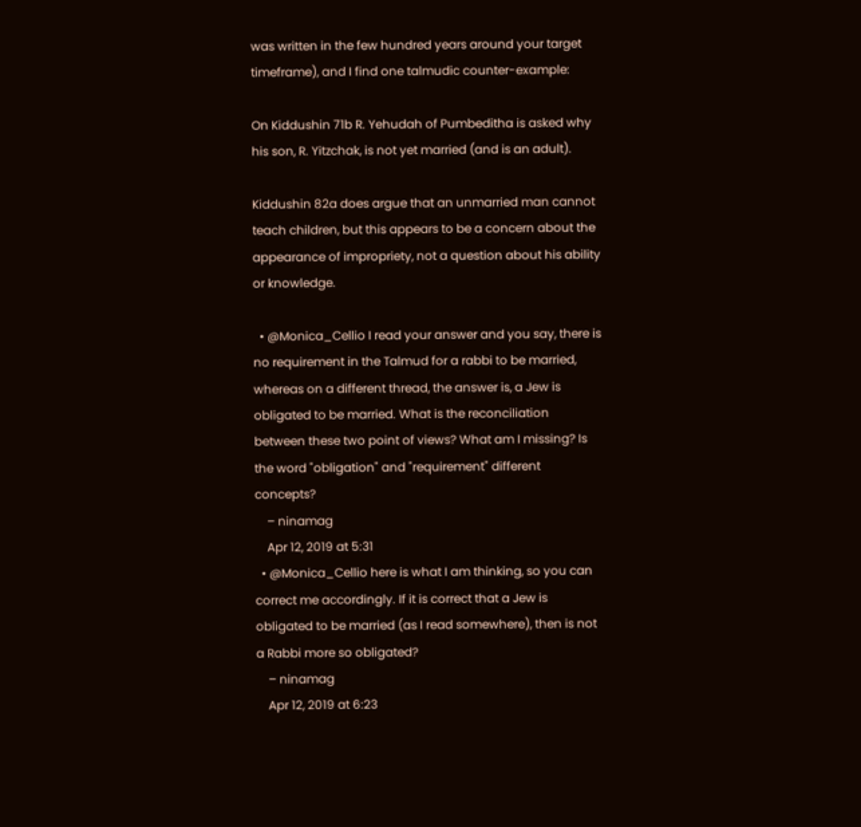was written in the few hundred years around your target timeframe), and I find one talmudic counter-example:

On Kiddushin 71b R. Yehudah of Pumbeditha is asked why his son, R. Yitzchak, is not yet married (and is an adult).

Kiddushin 82a does argue that an unmarried man cannot teach children, but this appears to be a concern about the appearance of impropriety, not a question about his ability or knowledge.

  • @Monica_Cellio I read your answer and you say, there is no requirement in the Talmud for a rabbi to be married, whereas on a different thread, the answer is, a Jew is obligated to be married. What is the reconciliation between these two point of views? What am I missing? Is the word "obligation" and "requirement" different concepts?
    – ninamag
    Apr 12, 2019 at 5:31
  • @Monica_Cellio here is what I am thinking, so you can correct me accordingly. If it is correct that a Jew is obligated to be married (as I read somewhere), then is not a Rabbi more so obligated?
    – ninamag
    Apr 12, 2019 at 6:23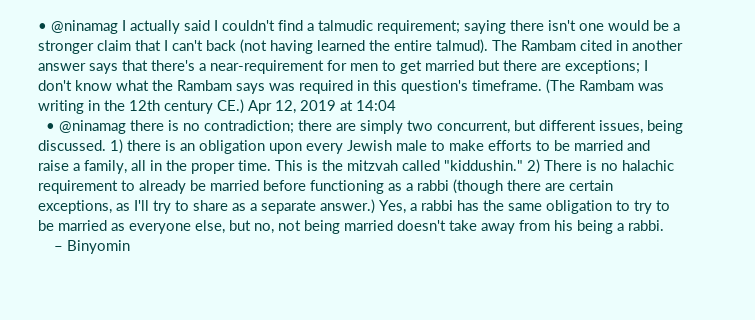• @ninamag I actually said I couldn't find a talmudic requirement; saying there isn't one would be a stronger claim that I can't back (not having learned the entire talmud). The Rambam cited in another answer says that there's a near-requirement for men to get married but there are exceptions; I don't know what the Rambam says was required in this question's timeframe. (The Rambam was writing in the 12th century CE.) Apr 12, 2019 at 14:04
  • @ninamag there is no contradiction; there are simply two concurrent, but different issues, being discussed. 1) there is an obligation upon every Jewish male to make efforts to be married and raise a family, all in the proper time. This is the mitzvah called "kiddushin." 2) There is no halachic requirement to already be married before functioning as a rabbi (though there are certain exceptions, as I'll try to share as a separate answer.) Yes, a rabbi has the same obligation to try to be married as everyone else, but no, not being married doesn't take away from his being a rabbi.
    – Binyomin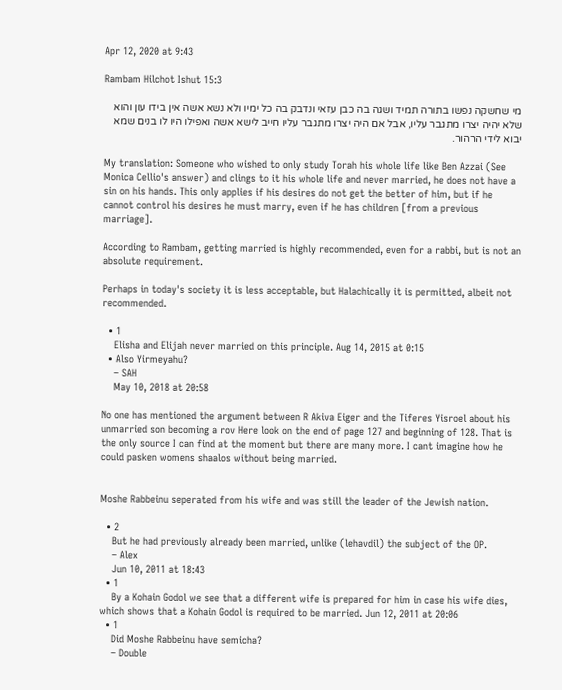Apr 12, 2020 at 9:43

Rambam Hilchot Ishut 15:3

מי שחשקה נפשו בתורה תמיד ושגה בה כבן עזאי ונדבק בה כל ימיו ולא נשא אשה אין בידו עון והוא שלא יהיה יצרו מתגבר עליו, אבל אם היה יצרו מתגבר עליו חייב לישא אשה ואפילו היו לו בנים שמא יבוא לידי הרהור.

My translation: Someone who wished to only study Torah his whole life like Ben Azzai (See Monica Cellio's answer) and clings to it his whole life and never married, he does not have a sin on his hands. This only applies if his desires do not get the better of him, but if he cannot control his desires he must marry, even if he has children [from a previous marriage].

According to Rambam, getting married is highly recommended, even for a rabbi, but is not an absolute requirement.

Perhaps in today's society it is less acceptable, but Halachically it is permitted, albeit not recommended.

  • 1
    Elisha and Elijah never married on this principle. Aug 14, 2015 at 0:15
  • Also Yirmeyahu?
    – SAH
    May 10, 2018 at 20:58

No one has mentioned the argument between R Akiva Eiger and the Tiferes Yisroel about his unmarried son becoming a rov Here look on the end of page 127 and beginning of 128. That is the only source I can find at the moment but there are many more. I cant imagine how he could pasken womens shaalos without being married.


Moshe Rabbeinu seperated from his wife and was still the leader of the Jewish nation.

  • 2
    But he had previously already been married, unlike (lehavdil) the subject of the OP.
    – Alex
    Jun 10, 2011 at 18:43
  • 1
    By a Kohain Godol we see that a different wife is prepared for him in case his wife dies, which shows that a Kohain Godol is required to be married. Jun 12, 2011 at 20:06
  • 1
    Did Moshe Rabbeinu have semicha?
    – Double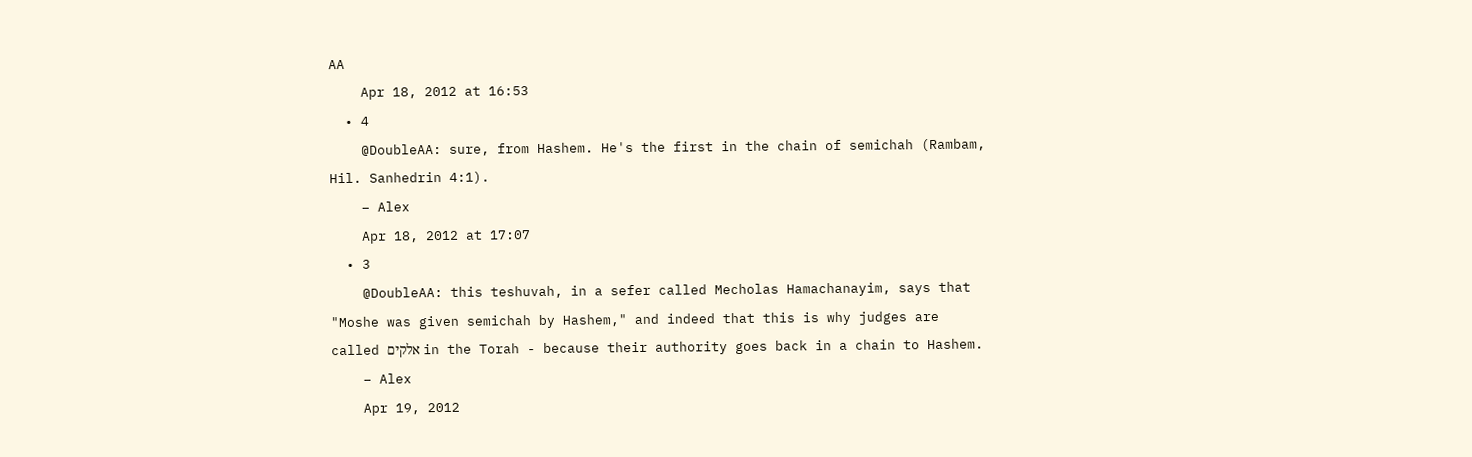AA
    Apr 18, 2012 at 16:53
  • 4
    @DoubleAA: sure, from Hashem. He's the first in the chain of semichah (Rambam, Hil. Sanhedrin 4:1).
    – Alex
    Apr 18, 2012 at 17:07
  • 3
    @DoubleAA: this teshuvah, in a sefer called Mecholas Hamachanayim, says that "Moshe was given semichah by Hashem," and indeed that this is why judges are called אלקים in the Torah - because their authority goes back in a chain to Hashem.
    – Alex
    Apr 19, 2012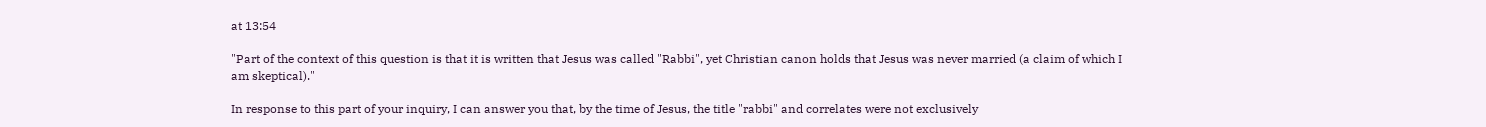at 13:54

"Part of the context of this question is that it is written that Jesus was called "Rabbi", yet Christian canon holds that Jesus was never married (a claim of which I am skeptical)."

In response to this part of your inquiry, I can answer you that, by the time of Jesus, the title "rabbi" and correlates were not exclusively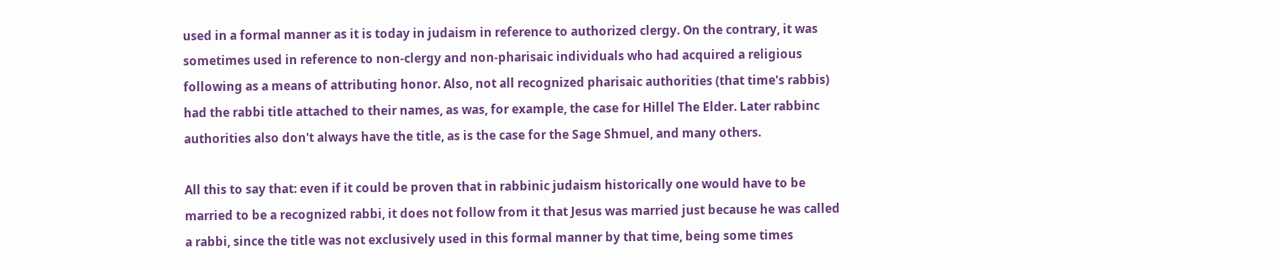used in a formal manner as it is today in judaism in reference to authorized clergy. On the contrary, it was sometimes used in reference to non-clergy and non-pharisaic individuals who had acquired a religious following as a means of attributing honor. Also, not all recognized pharisaic authorities (that time's rabbis) had the rabbi title attached to their names, as was, for example, the case for Hillel The Elder. Later rabbinc authorities also don't always have the title, as is the case for the Sage Shmuel, and many others.

All this to say that: even if it could be proven that in rabbinic judaism historically one would have to be married to be a recognized rabbi, it does not follow from it that Jesus was married just because he was called a rabbi, since the title was not exclusively used in this formal manner by that time, being some times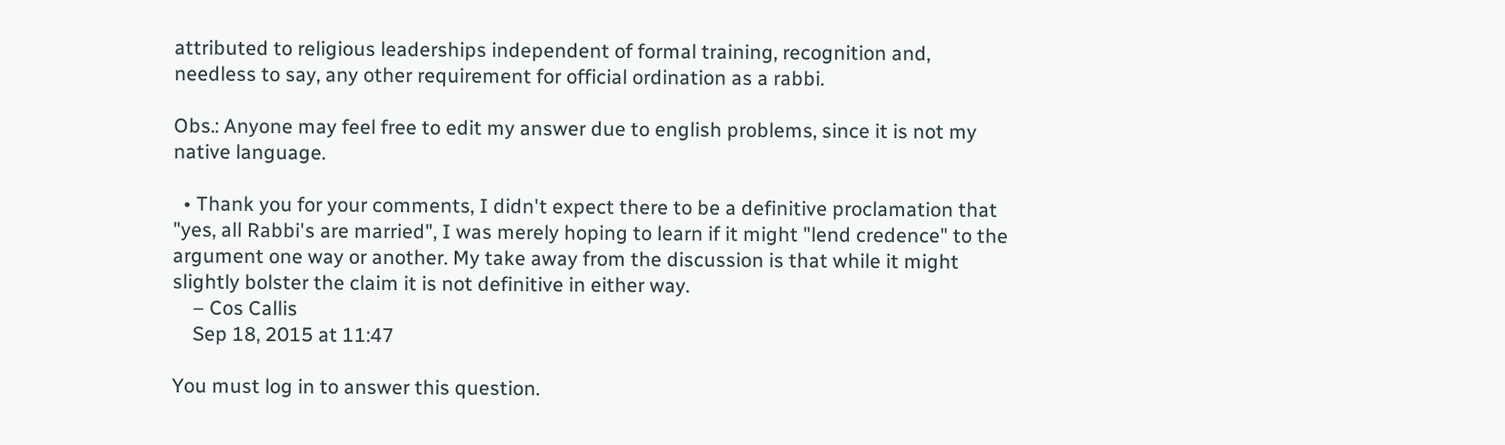attributed to religious leaderships independent of formal training, recognition and, needless to say, any other requirement for official ordination as a rabbi.

Obs.: Anyone may feel free to edit my answer due to english problems, since it is not my native language.

  • Thank you for your comments, I didn't expect there to be a definitive proclamation that "yes, all Rabbi's are married", I was merely hoping to learn if it might "lend credence" to the argument one way or another. My take away from the discussion is that while it might slightly bolster the claim it is not definitive in either way.
    – Cos Callis
    Sep 18, 2015 at 11:47

You must log in to answer this question.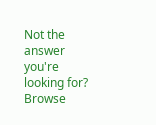Not the answer you're looking for? Browse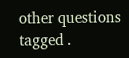other questions tagged .